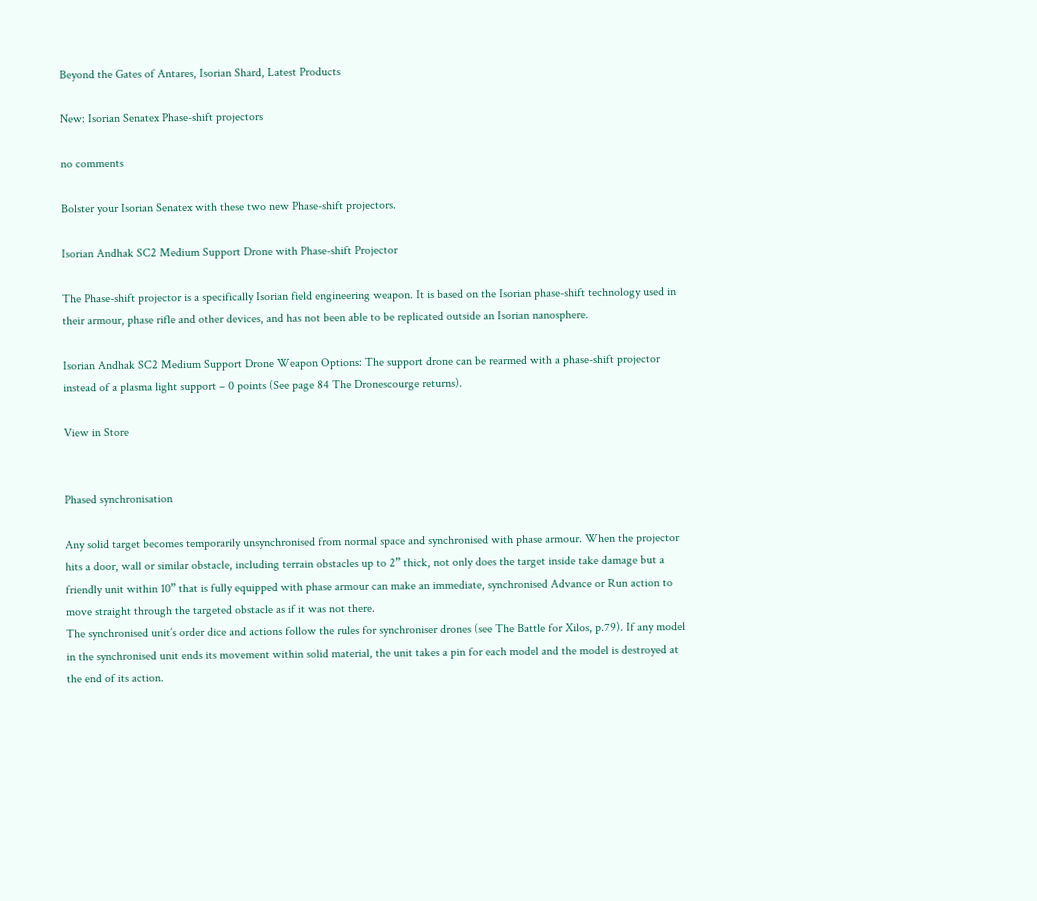Beyond the Gates of Antares, Isorian Shard, Latest Products

New: Isorian Senatex Phase-shift projectors

no comments

Bolster your Isorian Senatex with these two new Phase-shift projectors.

Isorian Andhak SC2 Medium Support Drone with Phase-shift Projector

The Phase-shift projector is a specifically Isorian field engineering weapon. It is based on the Isorian phase-shift technology used in their armour, phase rifle and other devices, and has not been able to be replicated outside an Isorian nanosphere.

Isorian Andhak SC2 Medium Support Drone Weapon Options: The support drone can be rearmed with a phase-shift projector instead of a plasma light support – 0 points (See page 84 The Dronescourge returns).

View in Store


Phased synchronisation

Any solid target becomes temporarily unsynchronised from normal space and synchronised with phase armour. When the projector hits a door, wall or similar obstacle, including terrain obstacles up to 2” thick, not only does the target inside take damage but a friendly unit within 10” that is fully equipped with phase armour can make an immediate, synchronised Advance or Run action to move straight through the targeted obstacle as if it was not there.
The synchronised unit’s order dice and actions follow the rules for synchroniser drones (see The Battle for Xilos, p.79). If any model in the synchronised unit ends its movement within solid material, the unit takes a pin for each model and the model is destroyed at the end of its action.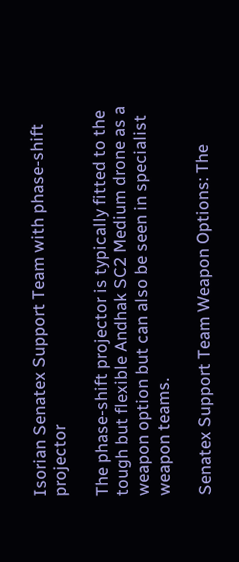Isorian Senatex Support Team with phase-shift projector

The phase-shift projector is typically fitted to the tough but flexible Andhak SC2 Medium drone as a weapon option but can also be seen in specialist weapon teams.

Senatex Support Team Weapon Options: The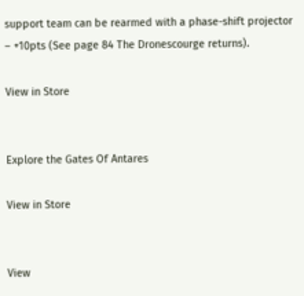support team can be rearmed with a phase-shift projector – +10pts (See page 84 The Dronescourge returns).

View in Store


Explore the Gates Of Antares

View in Store


View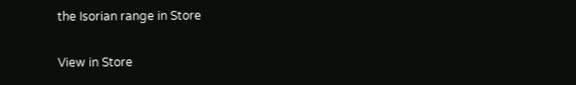the Isorian range in Store

View in Store